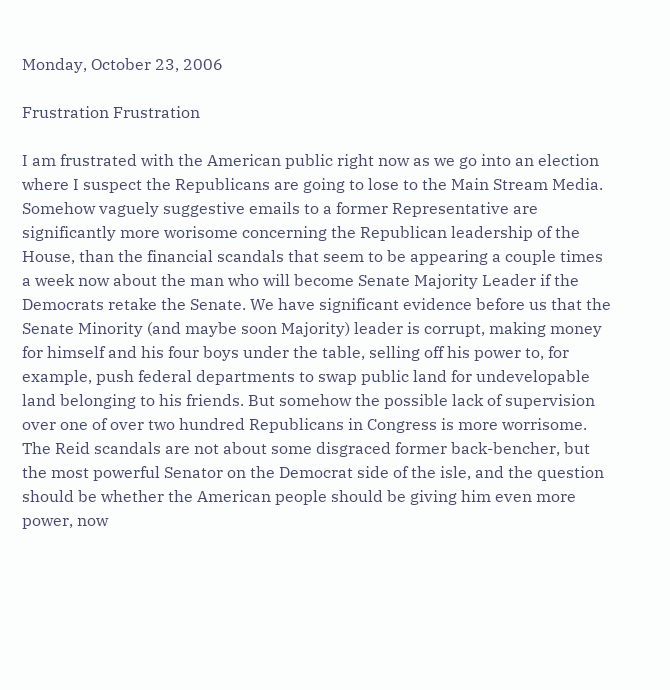Monday, October 23, 2006

Frustration Frustration

I am frustrated with the American public right now as we go into an election where I suspect the Republicans are going to lose to the Main Stream Media. Somehow vaguely suggestive emails to a former Representative are significantly more worisome concerning the Republican leadership of the House, than the financial scandals that seem to be appearing a couple times a week now about the man who will become Senate Majority Leader if the Democrats retake the Senate. We have significant evidence before us that the Senate Minority (and maybe soon Majority) leader is corrupt, making money for himself and his four boys under the table, selling off his power to, for example, push federal departments to swap public land for undevelopable land belonging to his friends. But somehow the possible lack of supervision over one of over two hundred Republicans in Congress is more worrisome. The Reid scandals are not about some disgraced former back-bencher, but the most powerful Senator on the Democrat side of the isle, and the question should be whether the American people should be giving him even more power, now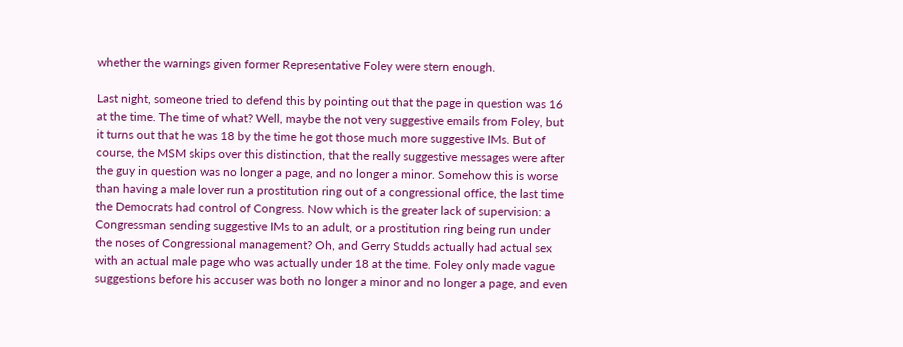whether the warnings given former Representative Foley were stern enough.

Last night, someone tried to defend this by pointing out that the page in question was 16 at the time. The time of what? Well, maybe the not very suggestive emails from Foley, but it turns out that he was 18 by the time he got those much more suggestive IMs. But of course, the MSM skips over this distinction, that the really suggestive messages were after the guy in question was no longer a page, and no longer a minor. Somehow this is worse than having a male lover run a prostitution ring out of a congressional office, the last time the Democrats had control of Congress. Now which is the greater lack of supervision: a Congressman sending suggestive IMs to an adult, or a prostitution ring being run under the noses of Congressional management? Oh, and Gerry Studds actually had actual sex with an actual male page who was actually under 18 at the time. Foley only made vague suggestions before his accuser was both no longer a minor and no longer a page, and even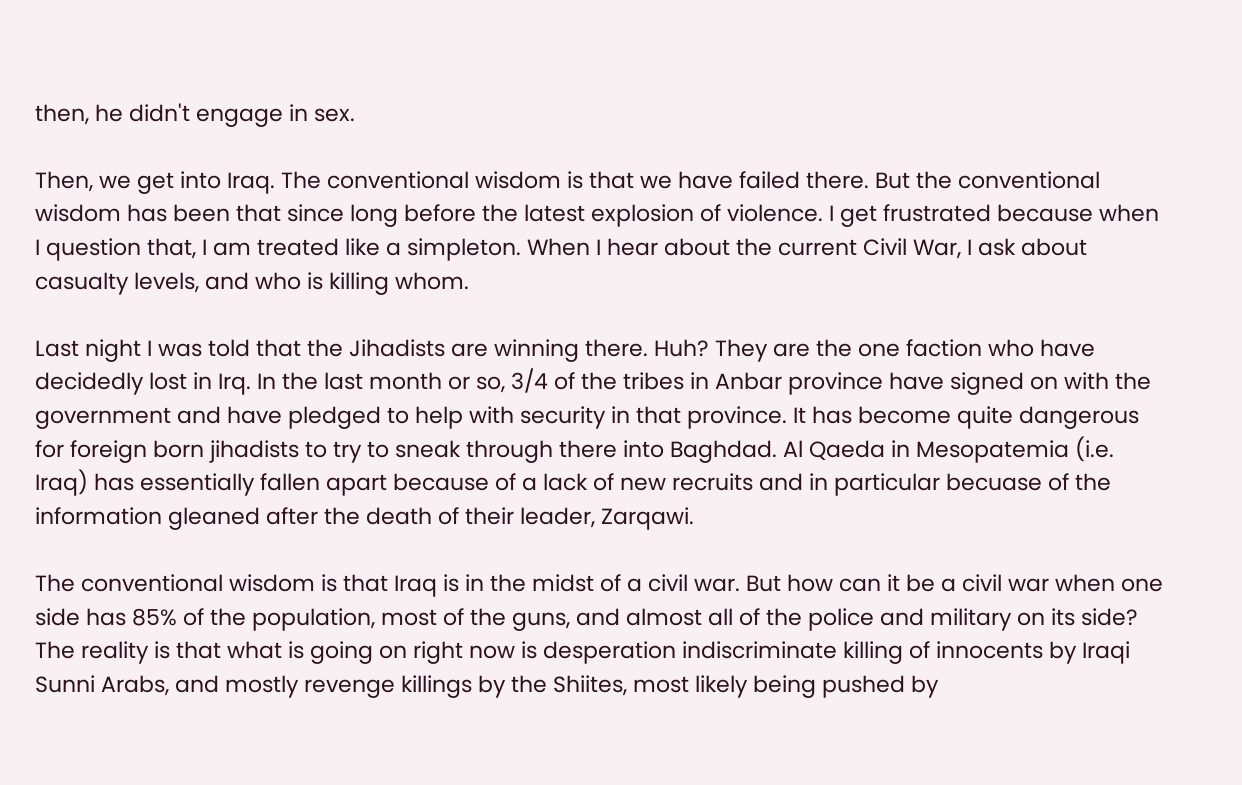then, he didn't engage in sex.

Then, we get into Iraq. The conventional wisdom is that we have failed there. But the conventional wisdom has been that since long before the latest explosion of violence. I get frustrated because when I question that, I am treated like a simpleton. When I hear about the current Civil War, I ask about casualty levels, and who is killing whom.

Last night I was told that the Jihadists are winning there. Huh? They are the one faction who have decidedly lost in Irq. In the last month or so, 3/4 of the tribes in Anbar province have signed on with the government and have pledged to help with security in that province. It has become quite dangerous for foreign born jihadists to try to sneak through there into Baghdad. Al Qaeda in Mesopatemia (i.e. Iraq) has essentially fallen apart because of a lack of new recruits and in particular becuase of the information gleaned after the death of their leader, Zarqawi.

The conventional wisdom is that Iraq is in the midst of a civil war. But how can it be a civil war when one side has 85% of the population, most of the guns, and almost all of the police and military on its side? The reality is that what is going on right now is desperation indiscriminate killing of innocents by Iraqi Sunni Arabs, and mostly revenge killings by the Shiites, most likely being pushed by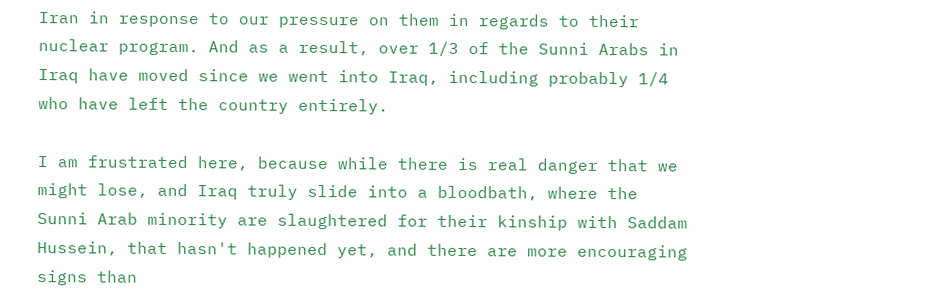Iran in response to our pressure on them in regards to their nuclear program. And as a result, over 1/3 of the Sunni Arabs in Iraq have moved since we went into Iraq, including probably 1/4 who have left the country entirely.

I am frustrated here, because while there is real danger that we might lose, and Iraq truly slide into a bloodbath, where the Sunni Arab minority are slaughtered for their kinship with Saddam Hussein, that hasn't happened yet, and there are more encouraging signs than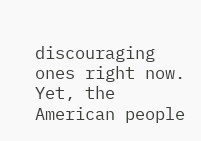discouraging ones right now. Yet, the American people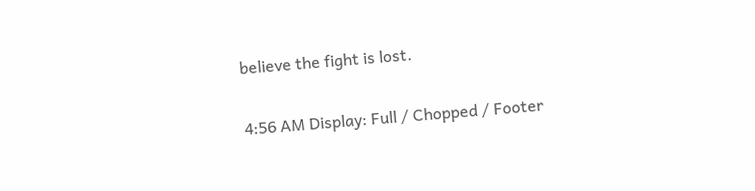believe the fight is lost.


4:56 AM Display: Full / Chopped / Footer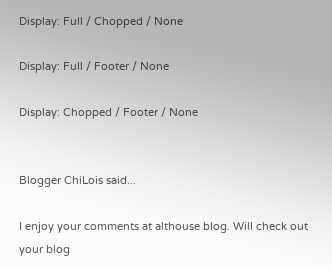Display: Full / Chopped / None

Display: Full / Footer / None

Display: Chopped / Footer / None


Blogger ChiLois said...

I enjoy your comments at althouse blog. Will check out your blog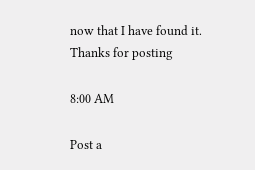now that I have found it.
Thanks for posting

8:00 AM

Post a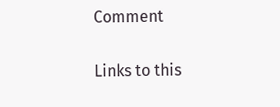Comment

Links to this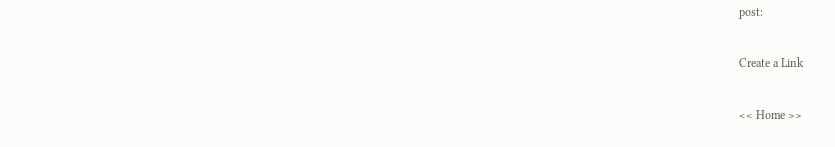post:

Create a Link

<< Home >>